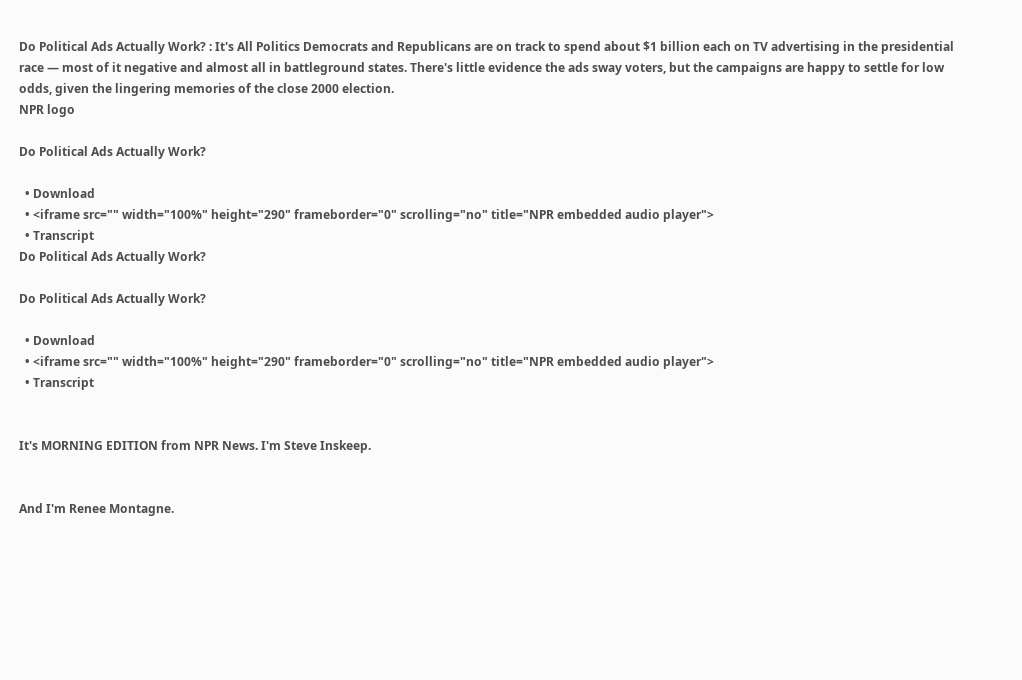Do Political Ads Actually Work? : It's All Politics Democrats and Republicans are on track to spend about $1 billion each on TV advertising in the presidential race — most of it negative and almost all in battleground states. There's little evidence the ads sway voters, but the campaigns are happy to settle for low odds, given the lingering memories of the close 2000 election.
NPR logo

Do Political Ads Actually Work?

  • Download
  • <iframe src="" width="100%" height="290" frameborder="0" scrolling="no" title="NPR embedded audio player">
  • Transcript
Do Political Ads Actually Work?

Do Political Ads Actually Work?

  • Download
  • <iframe src="" width="100%" height="290" frameborder="0" scrolling="no" title="NPR embedded audio player">
  • Transcript


It's MORNING EDITION from NPR News. I'm Steve Inskeep.


And I'm Renee Montagne.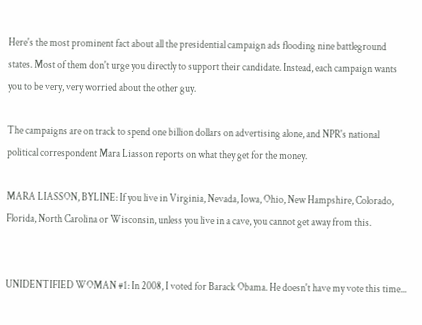Here's the most prominent fact about all the presidential campaign ads flooding nine battleground states. Most of them don't urge you directly to support their candidate. Instead, each campaign wants you to be very, very worried about the other guy.

The campaigns are on track to spend one billion dollars on advertising alone, and NPR's national political correspondent Mara Liasson reports on what they get for the money.

MARA LIASSON, BYLINE: If you live in Virginia, Nevada, Iowa, Ohio, New Hampshire, Colorado, Florida, North Carolina or Wisconsin, unless you live in a cave, you cannot get away from this.


UNIDENTIFIED WOMAN #1: In 2008, I voted for Barack Obama. He doesn't have my vote this time...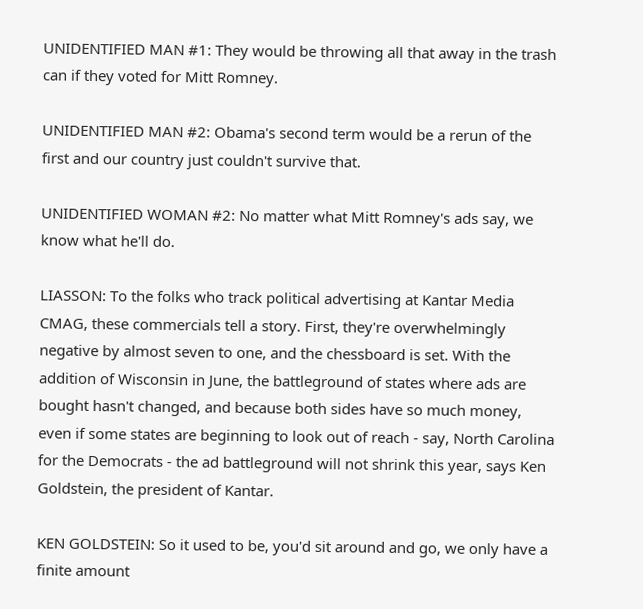UNIDENTIFIED MAN #1: They would be throwing all that away in the trash can if they voted for Mitt Romney.

UNIDENTIFIED MAN #2: Obama's second term would be a rerun of the first and our country just couldn't survive that.

UNIDENTIFIED WOMAN #2: No matter what Mitt Romney's ads say, we know what he'll do.

LIASSON: To the folks who track political advertising at Kantar Media CMAG, these commercials tell a story. First, they're overwhelmingly negative by almost seven to one, and the chessboard is set. With the addition of Wisconsin in June, the battleground of states where ads are bought hasn't changed, and because both sides have so much money, even if some states are beginning to look out of reach - say, North Carolina for the Democrats - the ad battleground will not shrink this year, says Ken Goldstein, the president of Kantar.

KEN GOLDSTEIN: So it used to be, you'd sit around and go, we only have a finite amount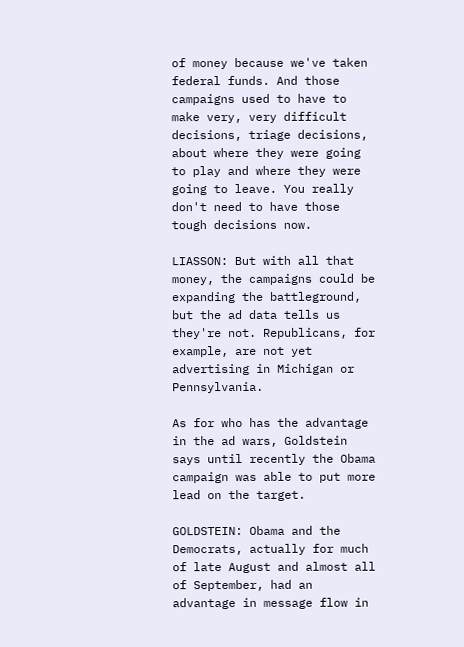of money because we've taken federal funds. And those campaigns used to have to make very, very difficult decisions, triage decisions, about where they were going to play and where they were going to leave. You really don't need to have those tough decisions now.

LIASSON: But with all that money, the campaigns could be expanding the battleground, but the ad data tells us they're not. Republicans, for example, are not yet advertising in Michigan or Pennsylvania.

As for who has the advantage in the ad wars, Goldstein says until recently the Obama campaign was able to put more lead on the target.

GOLDSTEIN: Obama and the Democrats, actually for much of late August and almost all of September, had an advantage in message flow in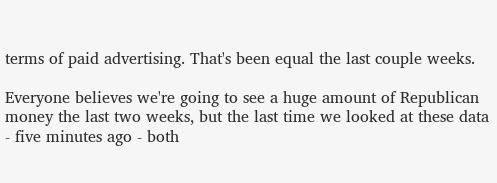terms of paid advertising. That's been equal the last couple weeks.

Everyone believes we're going to see a huge amount of Republican money the last two weeks, but the last time we looked at these data - five minutes ago - both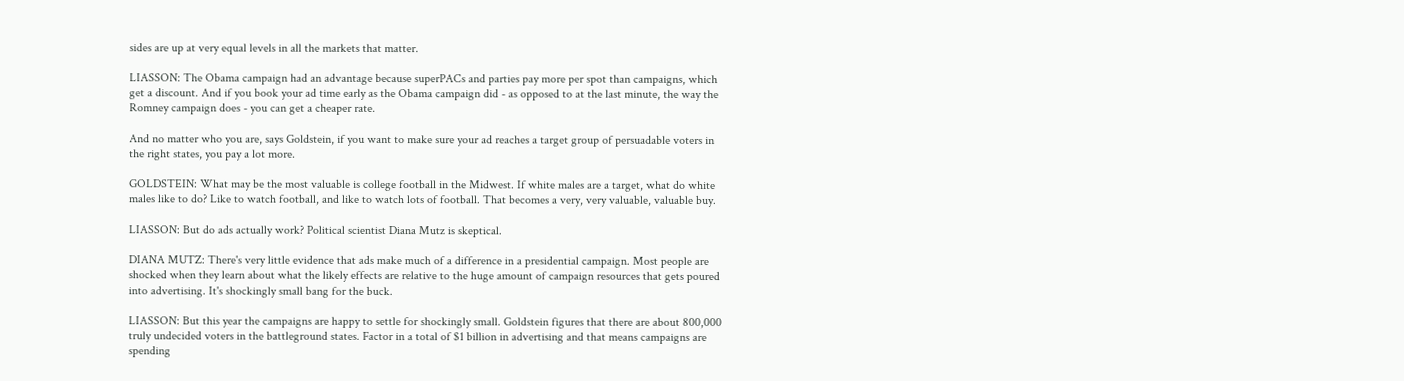sides are up at very equal levels in all the markets that matter.

LIASSON: The Obama campaign had an advantage because superPACs and parties pay more per spot than campaigns, which get a discount. And if you book your ad time early as the Obama campaign did - as opposed to at the last minute, the way the Romney campaign does - you can get a cheaper rate.

And no matter who you are, says Goldstein, if you want to make sure your ad reaches a target group of persuadable voters in the right states, you pay a lot more.

GOLDSTEIN: What may be the most valuable is college football in the Midwest. If white males are a target, what do white males like to do? Like to watch football, and like to watch lots of football. That becomes a very, very valuable, valuable buy.

LIASSON: But do ads actually work? Political scientist Diana Mutz is skeptical.

DIANA MUTZ: There's very little evidence that ads make much of a difference in a presidential campaign. Most people are shocked when they learn about what the likely effects are relative to the huge amount of campaign resources that gets poured into advertising. It's shockingly small bang for the buck.

LIASSON: But this year the campaigns are happy to settle for shockingly small. Goldstein figures that there are about 800,000 truly undecided voters in the battleground states. Factor in a total of $1 billion in advertising and that means campaigns are spending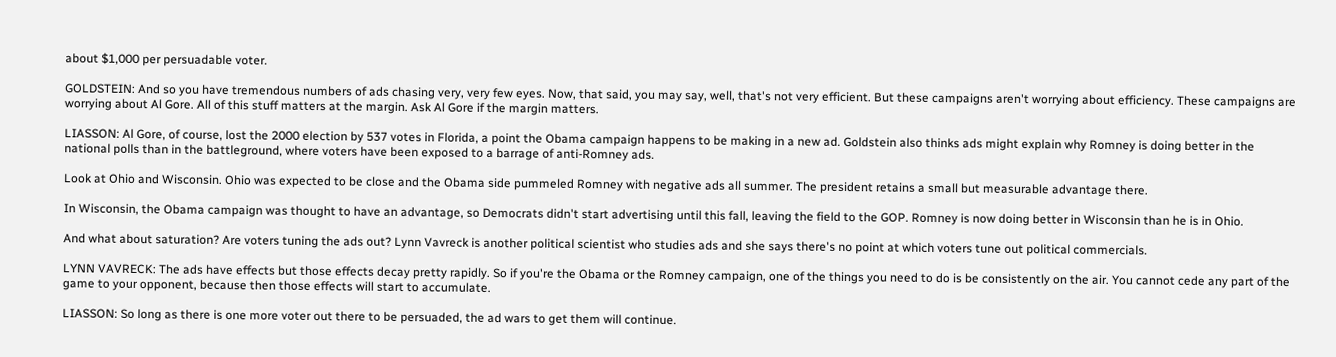about $1,000 per persuadable voter.

GOLDSTEIN: And so you have tremendous numbers of ads chasing very, very few eyes. Now, that said, you may say, well, that's not very efficient. But these campaigns aren't worrying about efficiency. These campaigns are worrying about Al Gore. All of this stuff matters at the margin. Ask Al Gore if the margin matters.

LIASSON: Al Gore, of course, lost the 2000 election by 537 votes in Florida, a point the Obama campaign happens to be making in a new ad. Goldstein also thinks ads might explain why Romney is doing better in the national polls than in the battleground, where voters have been exposed to a barrage of anti-Romney ads.

Look at Ohio and Wisconsin. Ohio was expected to be close and the Obama side pummeled Romney with negative ads all summer. The president retains a small but measurable advantage there.

In Wisconsin, the Obama campaign was thought to have an advantage, so Democrats didn't start advertising until this fall, leaving the field to the GOP. Romney is now doing better in Wisconsin than he is in Ohio.

And what about saturation? Are voters tuning the ads out? Lynn Vavreck is another political scientist who studies ads and she says there's no point at which voters tune out political commercials.

LYNN VAVRECK: The ads have effects but those effects decay pretty rapidly. So if you're the Obama or the Romney campaign, one of the things you need to do is be consistently on the air. You cannot cede any part of the game to your opponent, because then those effects will start to accumulate.

LIASSON: So long as there is one more voter out there to be persuaded, the ad wars to get them will continue.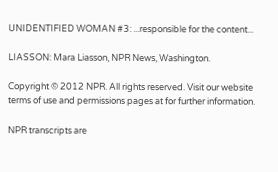UNIDENTIFIED WOMAN #3: ...responsible for the content...

LIASSON: Mara Liasson, NPR News, Washington.

Copyright © 2012 NPR. All rights reserved. Visit our website terms of use and permissions pages at for further information.

NPR transcripts are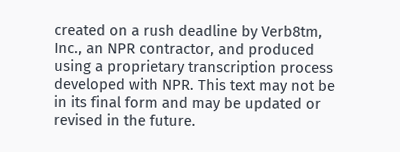created on a rush deadline by Verb8tm, Inc., an NPR contractor, and produced using a proprietary transcription process developed with NPR. This text may not be in its final form and may be updated or revised in the future.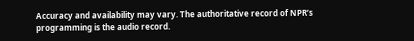Accuracy and availability may vary. The authoritative record of NPR’s programming is the audio record.